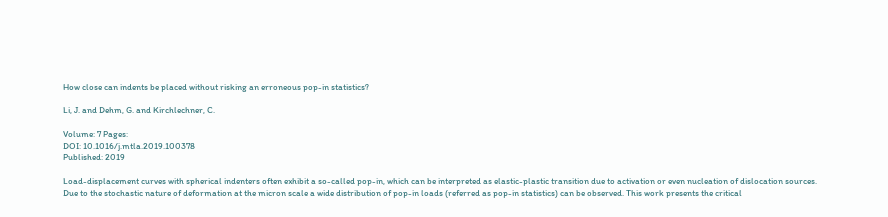How close can indents be placed without risking an erroneous pop-in statistics?

Li, J. and Dehm, G. and Kirchlechner, C.

Volume: 7 Pages:
DOI: 10.1016/j.mtla.2019.100378
Published: 2019

Load-displacement curves with spherical indenters often exhibit a so-called pop-in, which can be interpreted as elastic-plastic transition due to activation or even nucleation of dislocation sources. Due to the stochastic nature of deformation at the micron scale a wide distribution of pop-in loads (referred as pop-in statistics) can be observed. This work presents the critical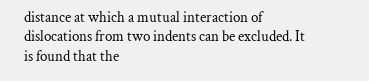distance at which a mutual interaction of dislocations from two indents can be excluded. It is found that the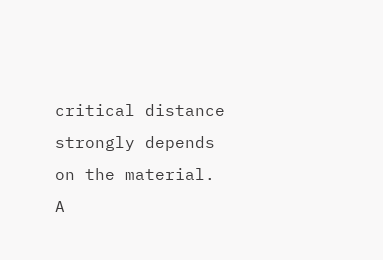critical distance strongly depends on the material. A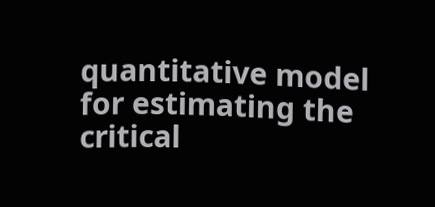quantitative model for estimating the critical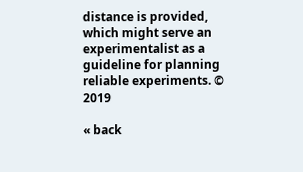distance is provided, which might serve an experimentalist as a guideline for planning reliable experiments. © 2019

« back